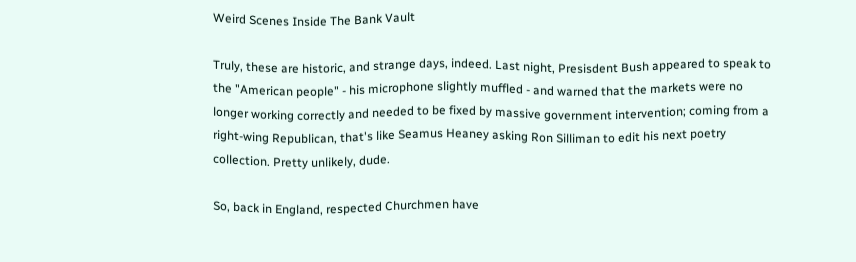Weird Scenes Inside The Bank Vault

Truly, these are historic, and strange days, indeed. Last night, Presisdent Bush appeared to speak to the "American people" - his microphone slightly muffled - and warned that the markets were no longer working correctly and needed to be fixed by massive government intervention; coming from a right-wing Republican, that's like Seamus Heaney asking Ron Silliman to edit his next poetry collection. Pretty unlikely, dude.

So, back in England, respected Churchmen have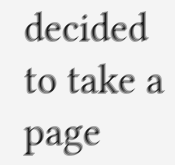decided to take a page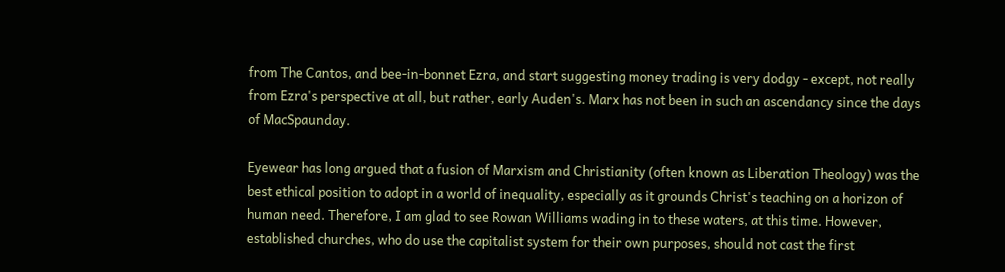from The Cantos, and bee-in-bonnet Ezra, and start suggesting money trading is very dodgy - except, not really from Ezra's perspective at all, but rather, early Auden's. Marx has not been in such an ascendancy since the days of MacSpaunday.

Eyewear has long argued that a fusion of Marxism and Christianity (often known as Liberation Theology) was the best ethical position to adopt in a world of inequality, especially as it grounds Christ's teaching on a horizon of human need. Therefore, I am glad to see Rowan Williams wading in to these waters, at this time. However, established churches, who do use the capitalist system for their own purposes, should not cast the first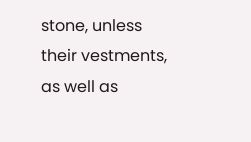stone, unless their vestments, as well as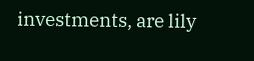investments, are lily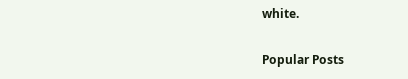white.

Popular Posts